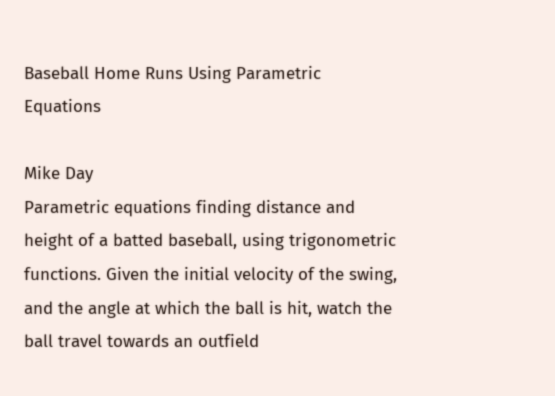Baseball Home Runs Using Parametric Equations

Mike Day
Parametric equations finding distance and height of a batted baseball, using trigonometric functions. Given the initial velocity of the swing, and the angle at which the ball is hit, watch the ball travel towards an outfield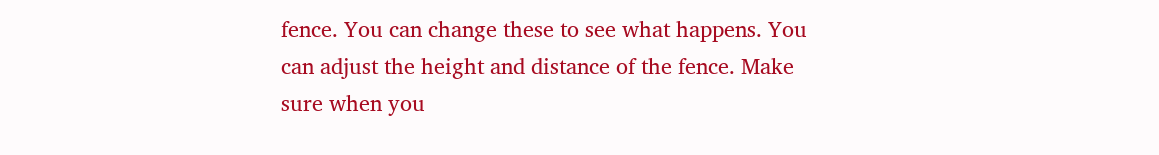fence. You can change these to see what happens. You can adjust the height and distance of the fence. Make sure when you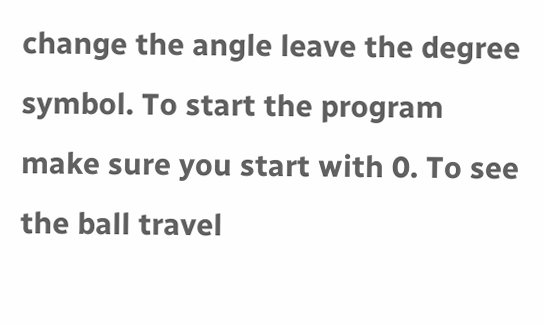change the angle leave the degree symbol. To start the program make sure you start with 0. To see the ball travel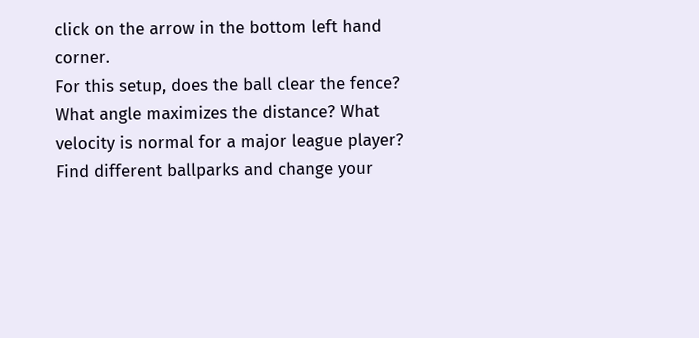click on the arrow in the bottom left hand corner.
For this setup, does the ball clear the fence? What angle maximizes the distance? What velocity is normal for a major league player? Find different ballparks and change your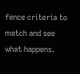fence criteria to match and see what happens.